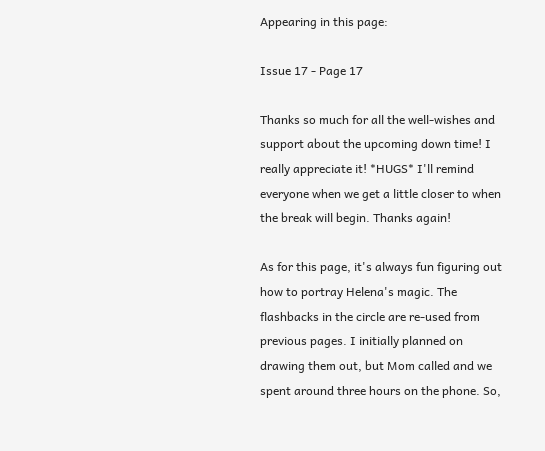Appearing in this page:

Issue 17 - Page 17

Thanks so much for all the well-wishes and support about the upcoming down time! I really appreciate it! *HUGS* I'll remind everyone when we get a little closer to when the break will begin. Thanks again!

As for this page, it's always fun figuring out how to portray Helena's magic. The flashbacks in the circle are re-used from previous pages. I initially planned on drawing them out, but Mom called and we spent around three hours on the phone. So,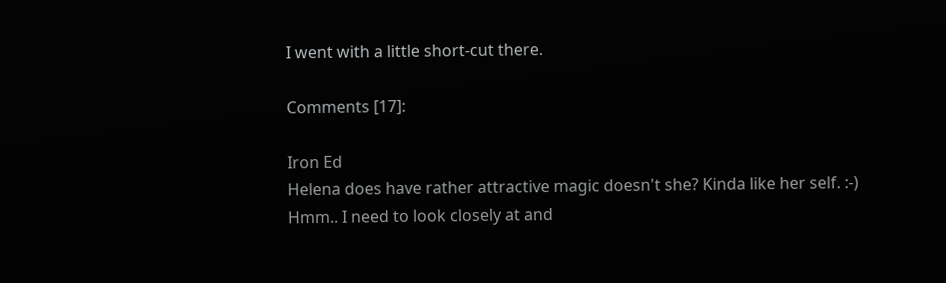I went with a little short-cut there.

Comments [17]:

Iron Ed
Helena does have rather attractive magic doesn't she? Kinda like her self. :-) Hmm.. I need to look closely at and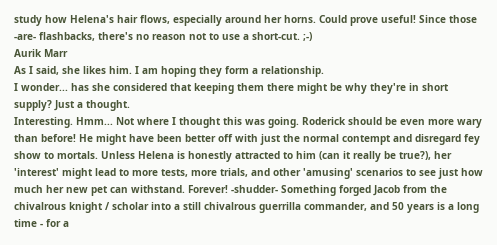study how Helena's hair flows, especially around her horns. Could prove useful! Since those -are- flashbacks, there's no reason not to use a short-cut. ;-)
Aurik Marr
As I said, she likes him. I am hoping they form a relationship.
I wonder... has she considered that keeping them there might be why they're in short supply? Just a thought.
Interesting. Hmm... Not where I thought this was going. Roderick should be even more wary than before! He might have been better off with just the normal contempt and disregard fey show to mortals. Unless Helena is honestly attracted to him (can it really be true?), her 'interest' might lead to more tests, more trials, and other 'amusing' scenarios to see just how much her new pet can withstand. Forever! -shudder- Something forged Jacob from the chivalrous knight / scholar into a still chivalrous guerrilla commander, and 50 years is a long time - for a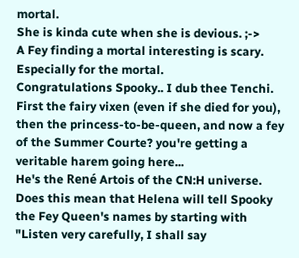mortal.
She is kinda cute when she is devious. ;->
A Fey finding a mortal interesting is scary. Especially for the mortal.
Congratulations Spooky.. I dub thee Tenchi. First the fairy vixen (even if she died for you), then the princess-to-be-queen, and now a fey of the Summer Courte? you're getting a veritable harem going here...
He's the René Artois of the CN:H universe.
Does this mean that Helena will tell Spooky the Fey Queen's names by starting with "Listen very carefully, I shall say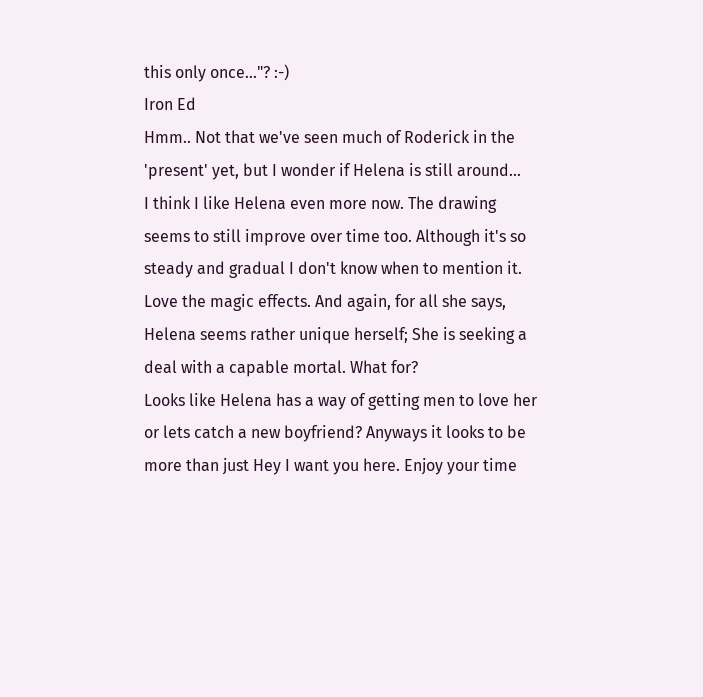this only once..."? :-)
Iron Ed
Hmm.. Not that we've seen much of Roderick in the 'present' yet, but I wonder if Helena is still around...
I think I like Helena even more now. The drawing seems to still improve over time too. Although it's so steady and gradual I don't know when to mention it. Love the magic effects. And again, for all she says, Helena seems rather unique herself; She is seeking a deal with a capable mortal. What for?
Looks like Helena has a way of getting men to love her or lets catch a new boyfriend? Anyways it looks to be more than just Hey I want you here. Enjoy your time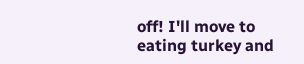off! I'll move to eating turkey and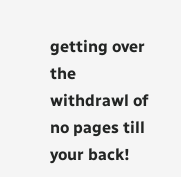getting over the withdrawl of no pages till your back!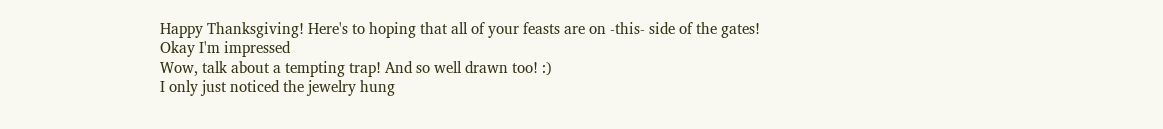Happy Thanksgiving! Here's to hoping that all of your feasts are on -this- side of the gates!
Okay I'm impressed
Wow, talk about a tempting trap! And so well drawn too! :)
I only just noticed the jewelry hung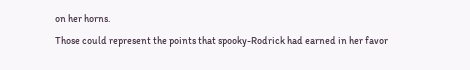on her horns.
Those could represent the points that spooky-Rodrick had earned in her favor